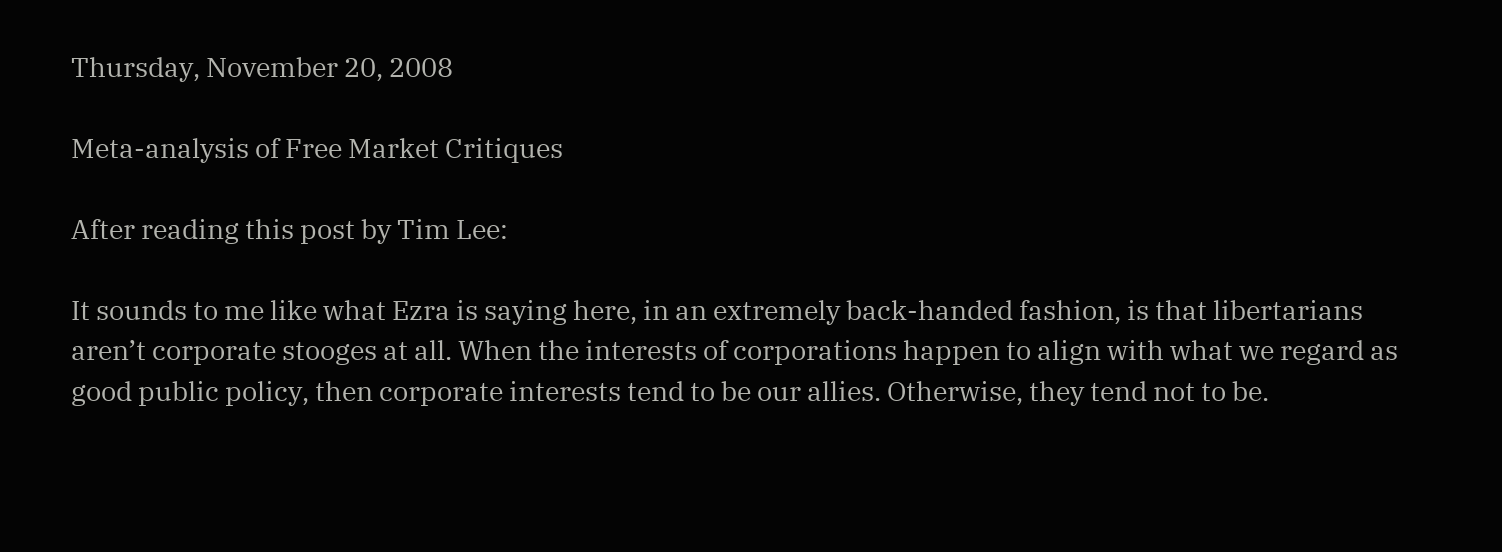Thursday, November 20, 2008

Meta-analysis of Free Market Critiques

After reading this post by Tim Lee:

It sounds to me like what Ezra is saying here, in an extremely back-handed fashion, is that libertarians aren’t corporate stooges at all. When the interests of corporations happen to align with what we regard as good public policy, then corporate interests tend to be our allies. Otherwise, they tend not to be.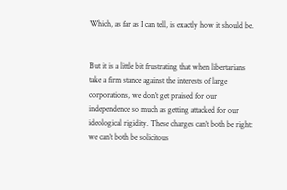Which, as far as I can tell, is exactly how it should be.


But it is a little bit frustrating that when libertarians take a firm stance against the interests of large corporations, we don’t get praised for our independence so much as getting attacked for our ideological rigidity. These charges can’t both be right: we can’t both be solicitous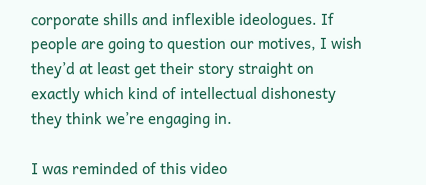corporate shills and inflexible ideologues. If people are going to question our motives, I wish they’d at least get their story straight on exactly which kind of intellectual dishonesty they think we’re engaging in.

I was reminded of this video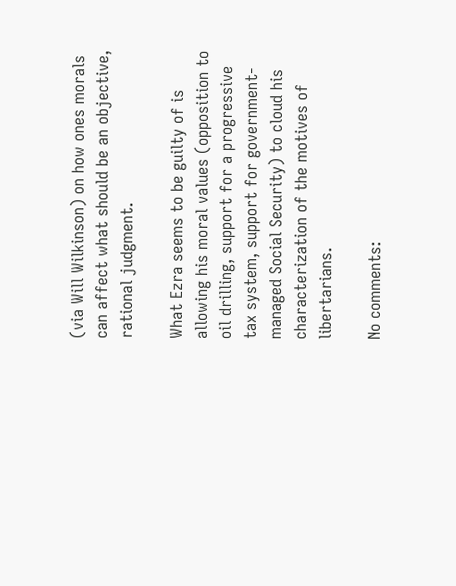(via Will Wilkinson) on how ones morals can affect what should be an objective, rational judgment.

What Ezra seems to be guilty of is allowing his moral values (opposition to oil drilling, support for a progressive tax system, support for government-managed Social Security) to cloud his characterization of the motives of libertarians.

No comments: